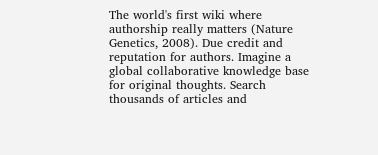The world's first wiki where authorship really matters (Nature Genetics, 2008). Due credit and reputation for authors. Imagine a global collaborative knowledge base for original thoughts. Search thousands of articles and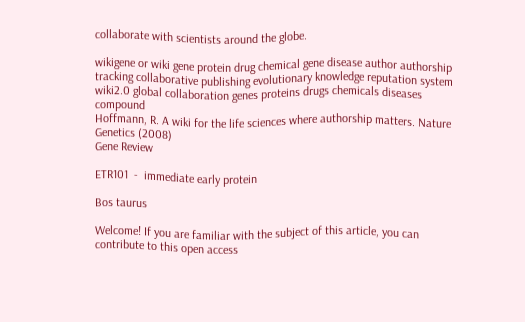collaborate with scientists around the globe.

wikigene or wiki gene protein drug chemical gene disease author authorship tracking collaborative publishing evolutionary knowledge reputation system wiki2.0 global collaboration genes proteins drugs chemicals diseases compound
Hoffmann, R. A wiki for the life sciences where authorship matters. Nature Genetics (2008)
Gene Review

ETR101  -  immediate early protein

Bos taurus

Welcome! If you are familiar with the subject of this article, you can contribute to this open access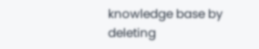knowledge base by deleting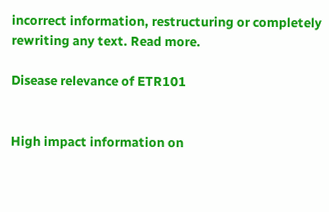incorrect information, restructuring or completely rewriting any text. Read more.

Disease relevance of ETR101


High impact information on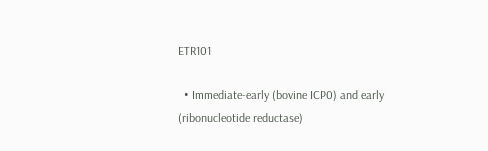ETR101

  • Immediate-early (bovine ICP0) and early (ribonucleotide reductase)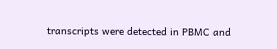transcripts were detected in PBMC and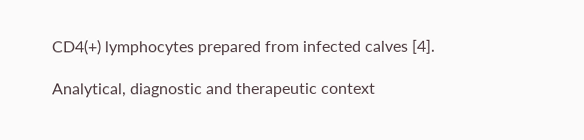CD4(+) lymphocytes prepared from infected calves [4].

Analytical, diagnostic and therapeutic context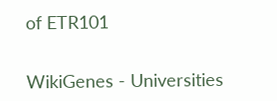of ETR101


WikiGenes - Universities